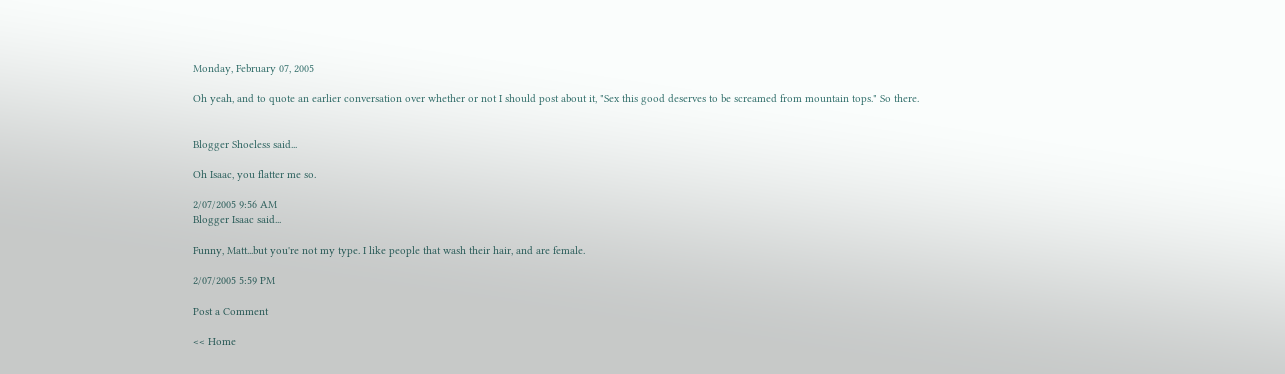Monday, February 07, 2005

Oh yeah, and to quote an earlier conversation over whether or not I should post about it, "Sex this good deserves to be screamed from mountain tops." So there.


Blogger Shoeless said...

Oh Isaac, you flatter me so.

2/07/2005 9:56 AM
Blogger Isaac said...

Funny, Matt...but you're not my type. I like people that wash their hair, and are female.

2/07/2005 5:59 PM

Post a Comment

<< Home